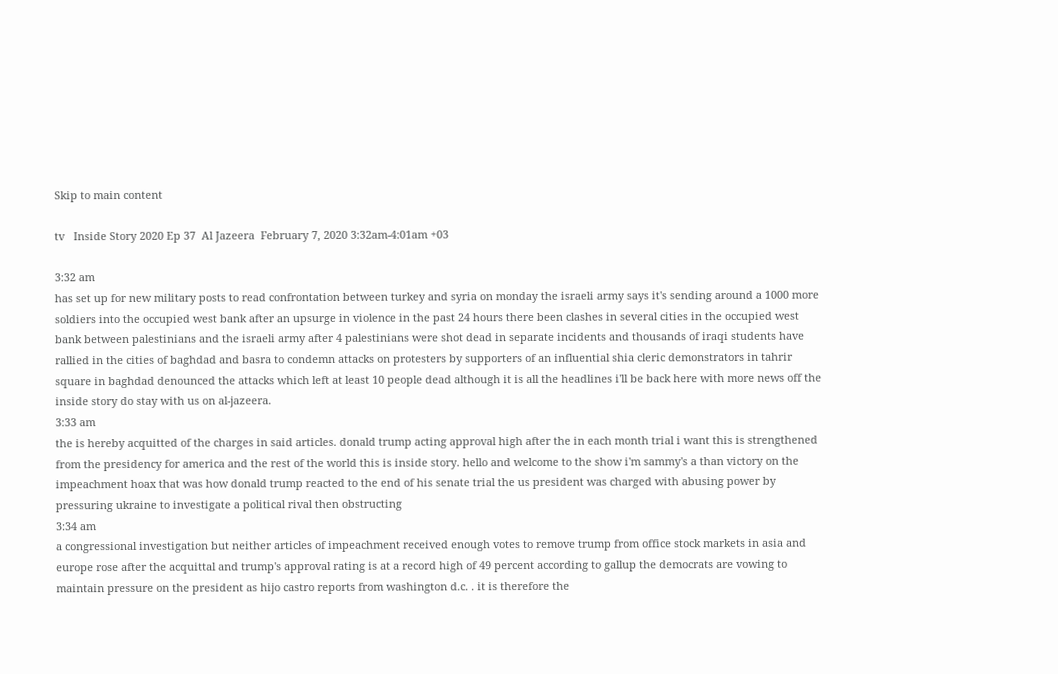Skip to main content

tv   Inside Story 2020 Ep 37  Al Jazeera  February 7, 2020 3:32am-4:01am +03

3:32 am
has set up for new military posts to read confrontation between turkey and syria on monday the israeli army says it's sending around a 1000 more soldiers into the occupied west bank after an upsurge in violence in the past 24 hours there been clashes in several cities in the occupied west bank between palestinians and the israeli army after 4 palestinians were shot dead in separate incidents and thousands of iraqi students have rallied in the cities of baghdad and basra to condemn attacks on protesters by supporters of an influential shia cleric demonstrators in tahrir square in baghdad denounced the attacks which left at least 10 people dead although it is all the headlines i'll be back here with more news off the inside story do stay with us on al-jazeera.
3:33 am
the is hereby acquitted of the charges in said articles. donald trump acting approval high after the in each month trial i want this is strengthened from the presidency for america and the rest of the world this is inside story. hello and welcome to the show i'm sammy's a than victory on the impeachment hoax that was how donald trump reacted to the end of his senate trial the us president was charged with abusing power by pressuring ukraine to investigate a political rival then obstructing
3:34 am
a congressional investigation but neither articles of impeachment received enough votes to remove trump from office stock markets in asia and europe rose after the acquittal and trump's approval rating is at a record high of 49 percent according to gallup the democrats are vowing to maintain pressure on the president as hijo castro reports from washington d.c. . it is therefore the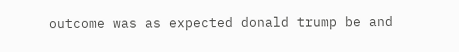outcome was as expected donald trump be and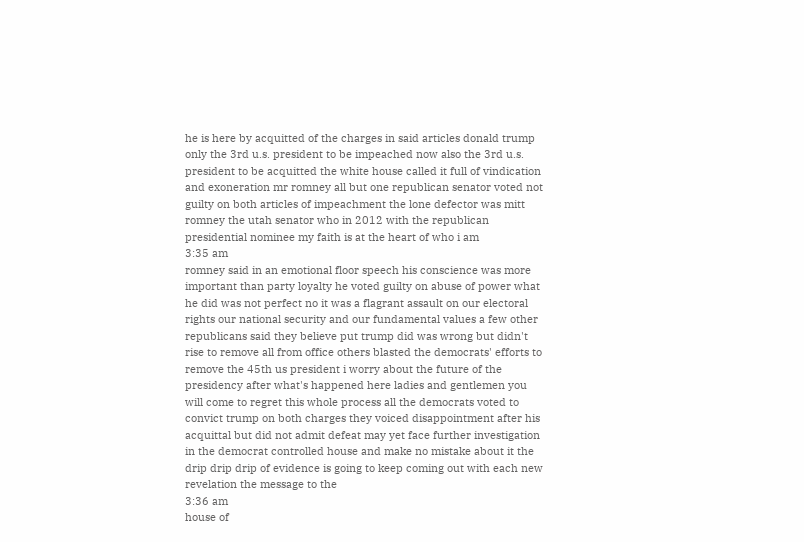he is here by acquitted of the charges in said articles donald trump only the 3rd u.s. president to be impeached now also the 3rd u.s. president to be acquitted the white house called it full of vindication and exoneration mr romney all but one republican senator voted not guilty on both articles of impeachment the lone defector was mitt romney the utah senator who in 2012 with the republican presidential nominee my faith is at the heart of who i am
3:35 am
romney said in an emotional floor speech his conscience was more important than party loyalty he voted guilty on abuse of power what he did was not perfect no it was a flagrant assault on our electoral rights our national security and our fundamental values a few other republicans said they believe put trump did was wrong but didn't rise to remove all from office others blasted the democrats' efforts to remove the 45th us president i worry about the future of the presidency after what's happened here ladies and gentlemen you will come to regret this whole process all the democrats voted to convict trump on both charges they voiced disappointment after his acquittal but did not admit defeat may yet face further investigation in the democrat controlled house and make no mistake about it the drip drip drip of evidence is going to keep coming out with each new revelation the message to the
3:36 am
house of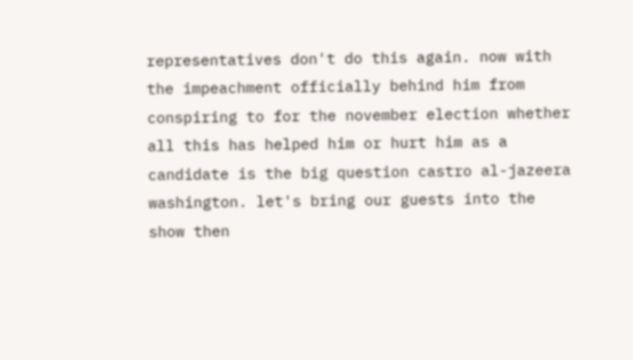representatives don't do this again. now with the impeachment officially behind him from conspiring to for the november election whether all this has helped him or hurt him as a candidate is the big question castro al-jazeera washington. let's bring our guests into the show then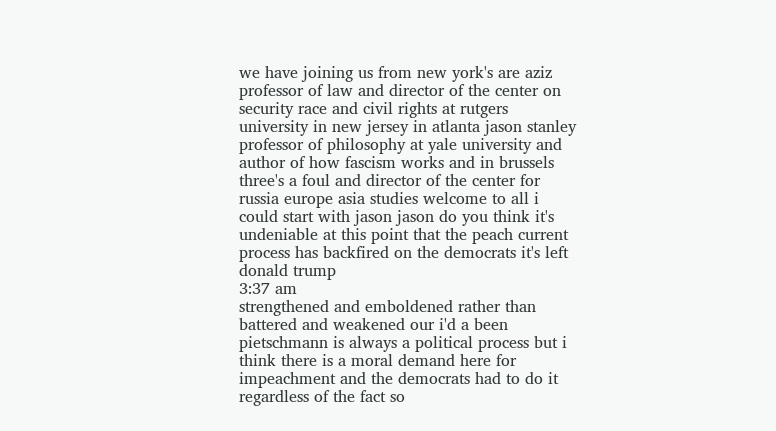we have joining us from new york's are aziz professor of law and director of the center on security race and civil rights at rutgers university in new jersey in atlanta jason stanley professor of philosophy at yale university and author of how fascism works and in brussels three's a foul and director of the center for russia europe asia studies welcome to all i could start with jason jason do you think it's undeniable at this point that the peach current process has backfired on the democrats it's left donald trump
3:37 am
strengthened and emboldened rather than battered and weakened our i'd a been pietschmann is always a political process but i think there is a moral demand here for impeachment and the democrats had to do it regardless of the fact so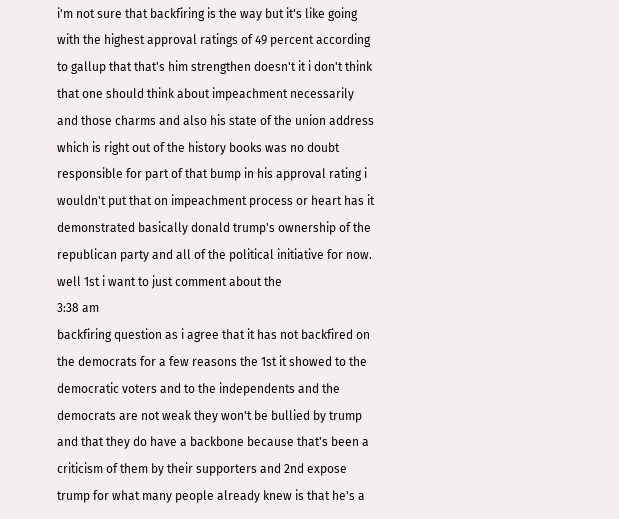i'm not sure that backfiring is the way but it's like going with the highest approval ratings of 49 percent according to gallup that that's him strengthen doesn't it i don't think that one should think about impeachment necessarily and those charms and also his state of the union address which is right out of the history books was no doubt responsible for part of that bump in his approval rating i wouldn't put that on impeachment process or heart has it demonstrated basically donald trump's ownership of the republican party and all of the political initiative for now. well 1st i want to just comment about the
3:38 am
backfiring question as i agree that it has not backfired on the democrats for a few reasons the 1st it showed to the democratic voters and to the independents and the democrats are not weak they won't be bullied by trump and that they do have a backbone because that's been a criticism of them by their supporters and 2nd expose trump for what many people already knew is that he's a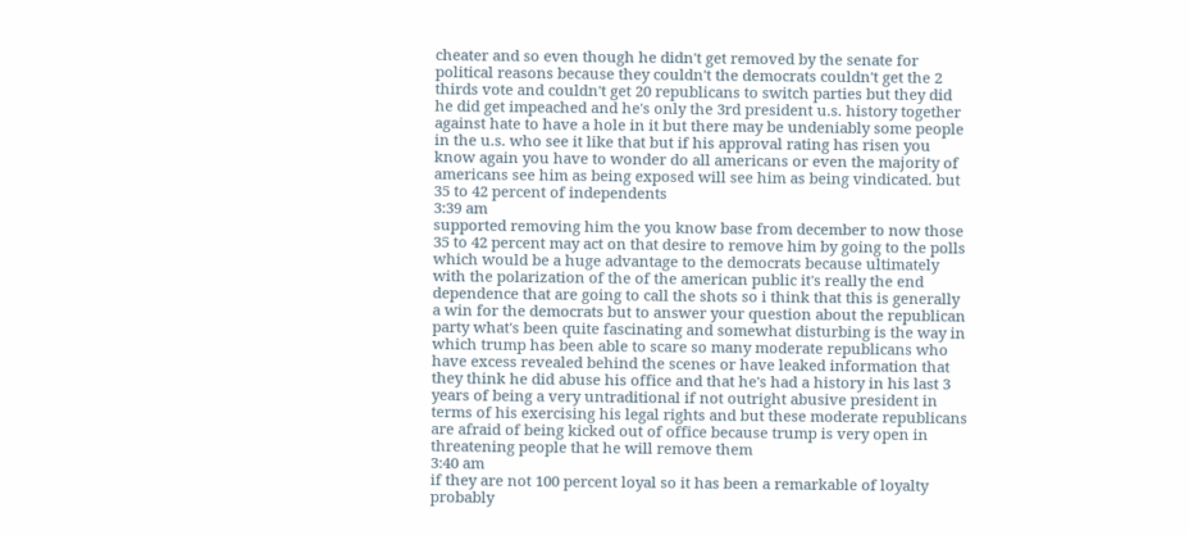cheater and so even though he didn't get removed by the senate for political reasons because they couldn't the democrats couldn't get the 2 thirds vote and couldn't get 20 republicans to switch parties but they did he did get impeached and he's only the 3rd president u.s. history together against hate to have a hole in it but there may be undeniably some people in the u.s. who see it like that but if his approval rating has risen you know again you have to wonder do all americans or even the majority of americans see him as being exposed will see him as being vindicated. but 35 to 42 percent of independents
3:39 am
supported removing him the you know base from december to now those 35 to 42 percent may act on that desire to remove him by going to the polls which would be a huge advantage to the democrats because ultimately with the polarization of the of the american public it's really the end dependence that are going to call the shots so i think that this is generally a win for the democrats but to answer your question about the republican party what's been quite fascinating and somewhat disturbing is the way in which trump has been able to scare so many moderate republicans who have excess revealed behind the scenes or have leaked information that they think he did abuse his office and that he's had a history in his last 3 years of being a very untraditional if not outright abusive president in terms of his exercising his legal rights and but these moderate republicans are afraid of being kicked out of office because trump is very open in threatening people that he will remove them
3:40 am
if they are not 100 percent loyal so it has been a remarkable of loyalty probably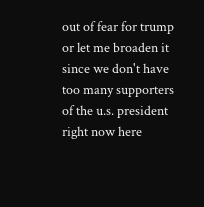out of fear for trump or let me broaden it since we don't have too many supporters of the u.s. president right now here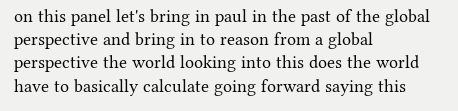on this panel let's bring in paul in the past of the global perspective and bring in to reason from a global perspective the world looking into this does the world have to basically calculate going forward saying this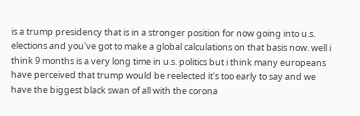is a trump presidency that is in a stronger position for now going into u.s. elections and you've got to make a global calculations on that basis now. well i think 9 months is a very long time in u.s. politics but i think many europeans have perceived that trump would be reelected it's too early to say and we have the biggest black swan of all with the corona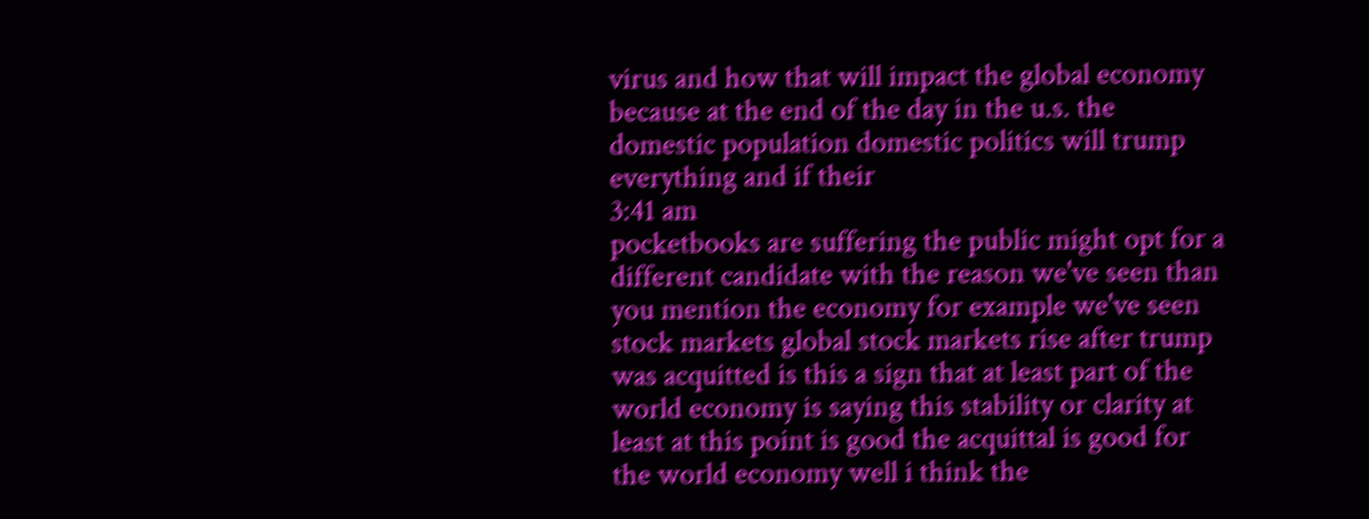virus and how that will impact the global economy because at the end of the day in the u.s. the domestic population domestic politics will trump everything and if their
3:41 am
pocketbooks are suffering the public might opt for a different candidate with the reason we've seen than you mention the economy for example we've seen stock markets global stock markets rise after trump was acquitted is this a sign that at least part of the world economy is saying this stability or clarity at least at this point is good the acquittal is good for the world economy well i think the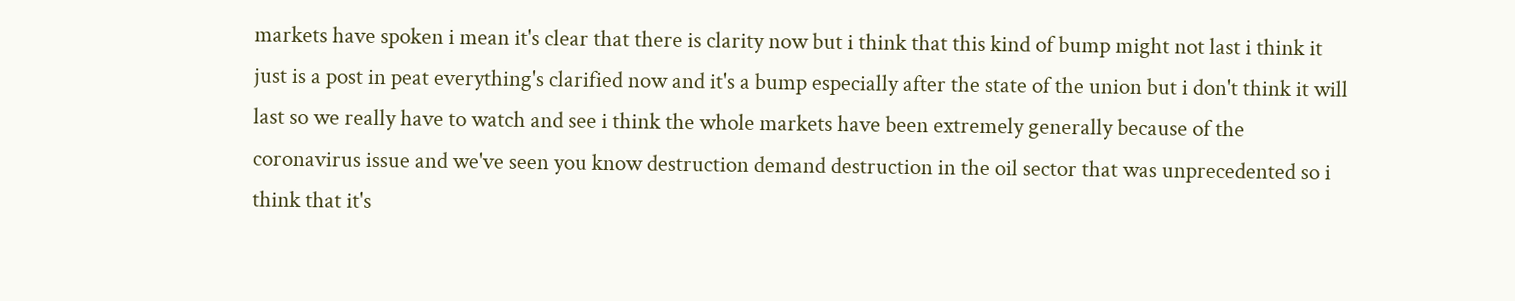markets have spoken i mean it's clear that there is clarity now but i think that this kind of bump might not last i think it just is a post in peat everything's clarified now and it's a bump especially after the state of the union but i don't think it will last so we really have to watch and see i think the whole markets have been extremely generally because of the coronavirus issue and we've seen you know destruction demand destruction in the oil sector that was unprecedented so i think that it's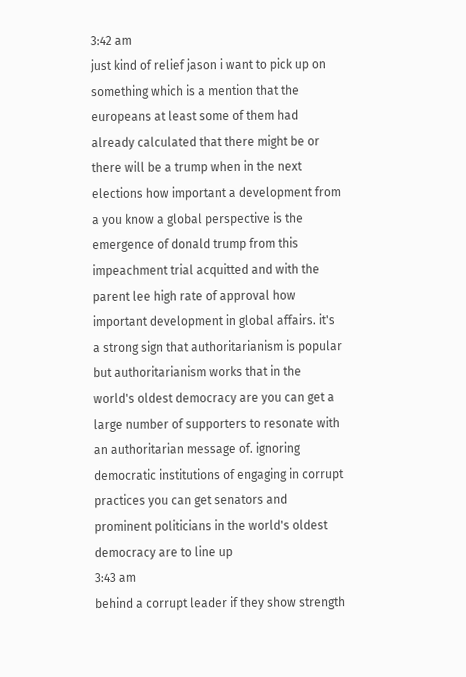3:42 am
just kind of relief jason i want to pick up on something which is a mention that the europeans at least some of them had already calculated that there might be or there will be a trump when in the next elections how important a development from a you know a global perspective is the emergence of donald trump from this impeachment trial acquitted and with the parent lee high rate of approval how important development in global affairs. it's a strong sign that authoritarianism is popular but authoritarianism works that in the world's oldest democracy are you can get a large number of supporters to resonate with an authoritarian message of. ignoring democratic institutions of engaging in corrupt practices you can get senators and prominent politicians in the world's oldest democracy are to line up
3:43 am
behind a corrupt leader if they show strength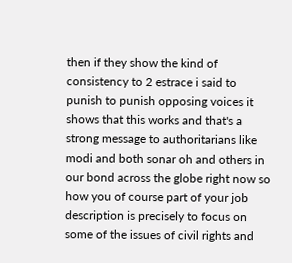then if they show the kind of consistency to 2 estrace i said to punish to punish opposing voices it shows that this works and that's a strong message to authoritarians like modi and both sonar oh and others in our bond across the globe right now so how you of course part of your job description is precisely to focus on some of the issues of civil rights and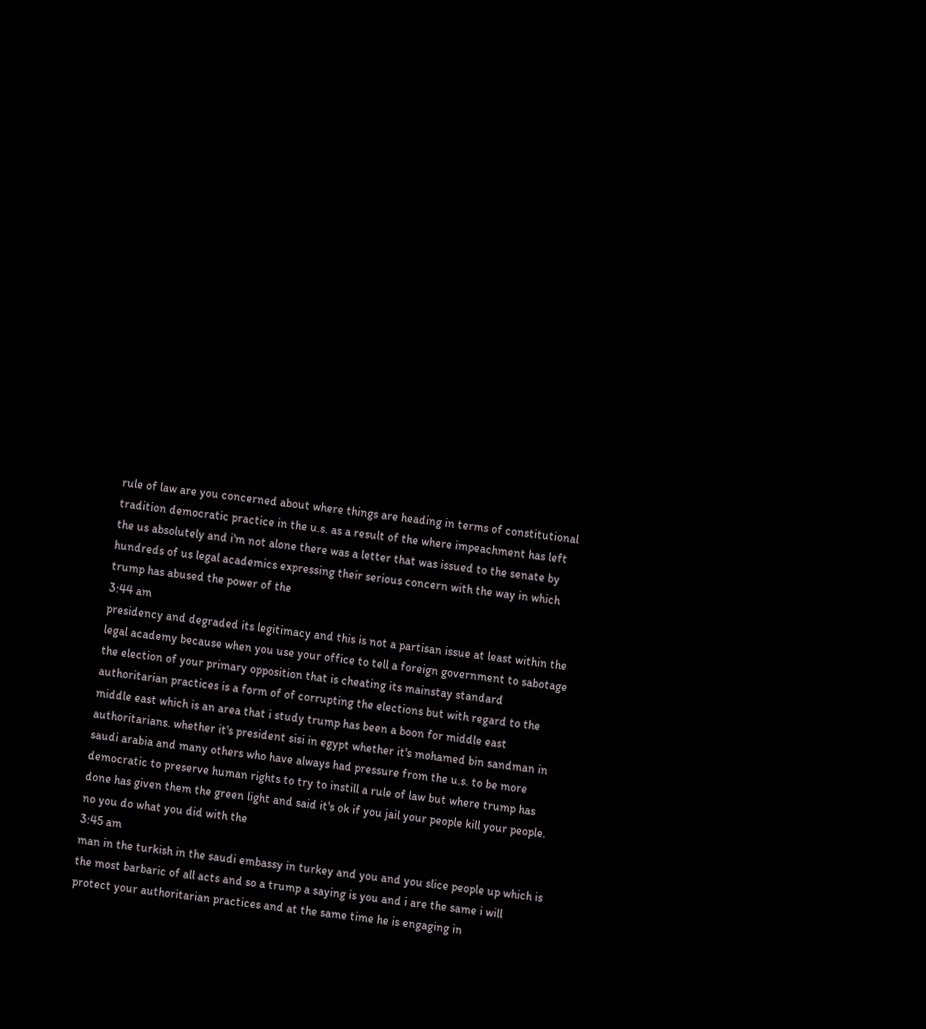rule of law are you concerned about where things are heading in terms of constitutional tradition democratic practice in the u.s. as a result of the where impeachment has left the us absolutely and i'm not alone there was a letter that was issued to the senate by hundreds of us legal academics expressing their serious concern with the way in which trump has abused the power of the
3:44 am
presidency and degraded its legitimacy and this is not a partisan issue at least within the legal academy because when you use your office to tell a foreign government to sabotage the election of your primary opposition that is cheating its mainstay standard authoritarian practices is a form of of corrupting the elections but with regard to the middle east which is an area that i study trump has been a boon for middle east authoritarians. whether it's president sisi in egypt whether it's mohamed bin sandman in saudi arabia and many others who have always had pressure from the u.s. to be more democratic to preserve human rights to try to instill a rule of law but where trump has done has given them the green light and said it's ok if you jail your people kill your people. no you do what you did with the
3:45 am
man in the turkish in the saudi embassy in turkey and you and you slice people up which is the most barbaric of all acts and so a trump a saying is you and i are the same i will protect your authoritarian practices and at the same time he is engaging in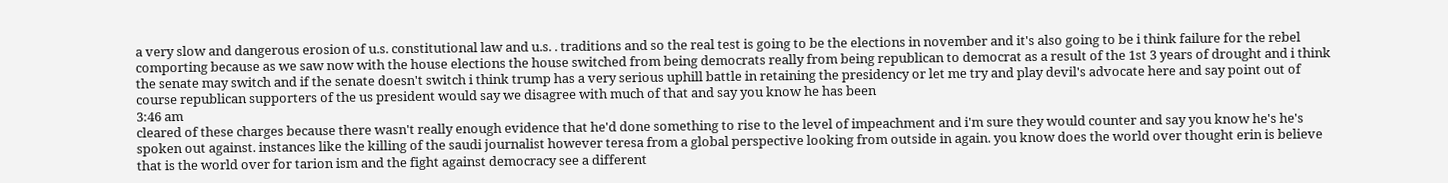a very slow and dangerous erosion of u.s. constitutional law and u.s. . traditions and so the real test is going to be the elections in november and it's also going to be i think failure for the rebel comporting because as we saw now with the house elections the house switched from being democrats really from being republican to democrat as a result of the 1st 3 years of drought and i think the senate may switch and if the senate doesn't switch i think trump has a very serious uphill battle in retaining the presidency or let me try and play devil's advocate here and say point out of course republican supporters of the us president would say we disagree with much of that and say you know he has been
3:46 am
cleared of these charges because there wasn't really enough evidence that he'd done something to rise to the level of impeachment and i'm sure they would counter and say you know he's he's spoken out against. instances like the killing of the saudi journalist however teresa from a global perspective looking from outside in again. you know does the world over thought erin is believe that is the world over for tarion ism and the fight against democracy see a different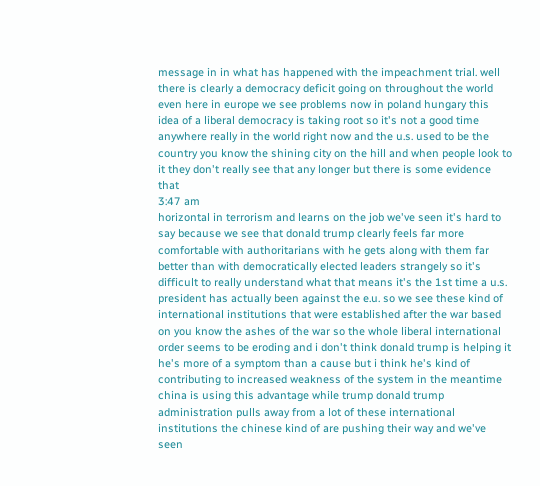message in in what has happened with the impeachment trial. well there is clearly a democracy deficit going on throughout the world even here in europe we see problems now in poland hungary this idea of a liberal democracy is taking root so it's not a good time anywhere really in the world right now and the u.s. used to be the country you know the shining city on the hill and when people look to it they don't really see that any longer but there is some evidence that
3:47 am
horizontal in terrorism and learns on the job we've seen it's hard to say because we see that donald trump clearly feels far more comfortable with authoritarians with he gets along with them far better than with democratically elected leaders strangely so it's difficult to really understand what that means it's the 1st time a u.s. president has actually been against the e.u. so we see these kind of international institutions that were established after the war based on you know the ashes of the war so the whole liberal international order seems to be eroding and i don't think donald trump is helping it he's more of a symptom than a cause but i think he's kind of contributing to increased weakness of the system in the meantime china is using this advantage while trump donald trump administration pulls away from a lot of these international institutions the chinese kind of are pushing their way and we've seen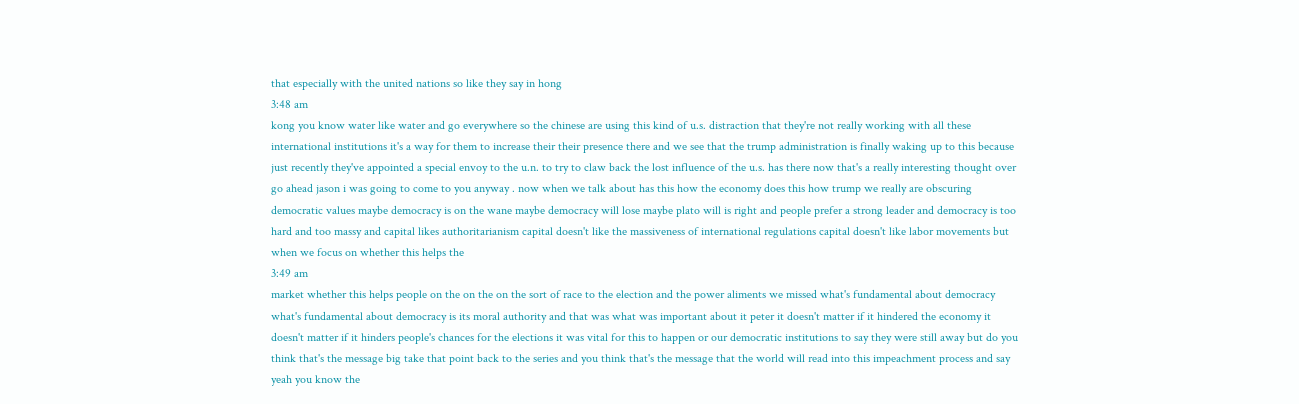that especially with the united nations so like they say in hong
3:48 am
kong you know water like water and go everywhere so the chinese are using this kind of u.s. distraction that they're not really working with all these international institutions it's a way for them to increase their their presence there and we see that the trump administration is finally waking up to this because just recently they've appointed a special envoy to the u.n. to try to claw back the lost influence of the u.s. has there now that's a really interesting thought over go ahead jason i was going to come to you anyway . now when we talk about has this how the economy does this how trump we really are obscuring democratic values maybe democracy is on the wane maybe democracy will lose maybe plato will is right and people prefer a strong leader and democracy is too hard and too massy and capital likes authoritarianism capital doesn't like the massiveness of international regulations capital doesn't like labor movements but when we focus on whether this helps the
3:49 am
market whether this helps people on the on the on the sort of race to the election and the power aliments we missed what's fundamental about democracy what's fundamental about democracy is its moral authority and that was what was important about it peter it doesn't matter if it hindered the economy it doesn't matter if it hinders people's chances for the elections it was vital for this to happen or our democratic institutions to say they were still away but do you think that's the message big take that point back to the series and you think that's the message that the world will read into this impeachment process and say yeah you know the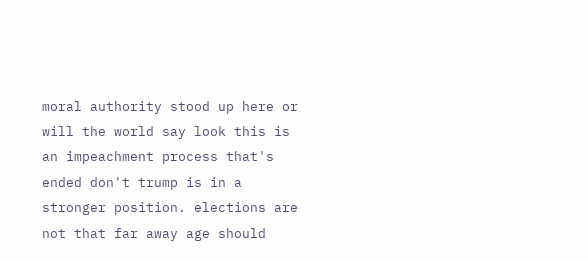moral authority stood up here or will the world say look this is an impeachment process that's ended don't trump is in a stronger position. elections are not that far away age should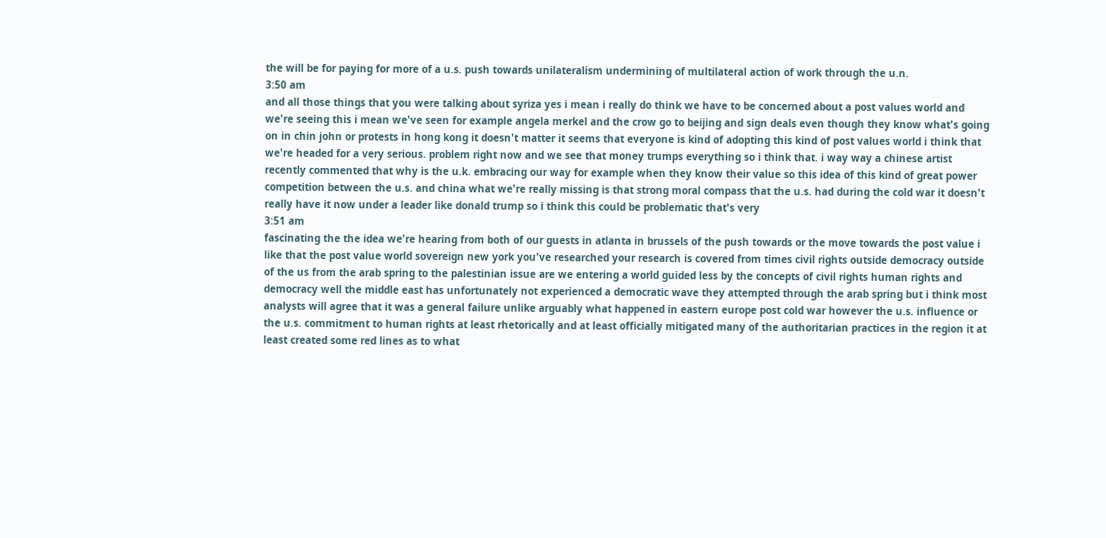the will be for paying for more of a u.s. push towards unilateralism undermining of multilateral action of work through the u.n.
3:50 am
and all those things that you were talking about syriza yes i mean i really do think we have to be concerned about a post values world and we're seeing this i mean we've seen for example angela merkel and the crow go to beijing and sign deals even though they know what's going on in chin john or protests in hong kong it doesn't matter it seems that everyone is kind of adopting this kind of post values world i think that we're headed for a very serious. problem right now and we see that money trumps everything so i think that. i way way a chinese artist recently commented that why is the u.k. embracing our way for example when they know their value so this idea of this kind of great power competition between the u.s. and china what we're really missing is that strong moral compass that the u.s. had during the cold war it doesn't really have it now under a leader like donald trump so i think this could be problematic that's very
3:51 am
fascinating the the idea we're hearing from both of our guests in atlanta in brussels of the push towards or the move towards the post value i like that the post value world sovereign new york you've researched your research is covered from times civil rights outside democracy outside of the us from the arab spring to the palestinian issue are we entering a world guided less by the concepts of civil rights human rights and democracy well the middle east has unfortunately not experienced a democratic wave they attempted through the arab spring but i think most analysts will agree that it was a general failure unlike arguably what happened in eastern europe post cold war however the u.s. influence or the u.s. commitment to human rights at least rhetorically and at least officially mitigated many of the authoritarian practices in the region it at least created some red lines as to what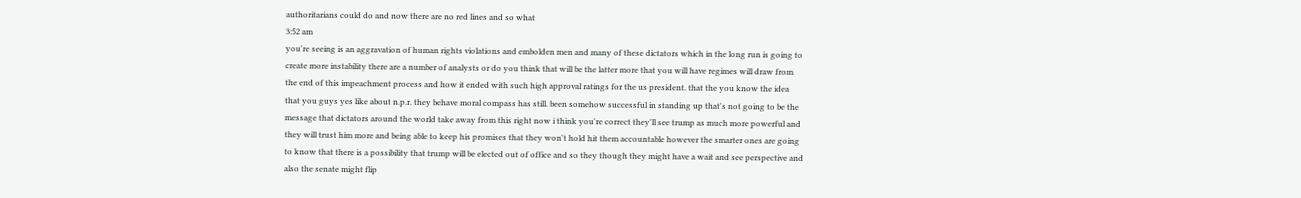authoritarians could do and now there are no red lines and so what
3:52 am
you're seeing is an aggravation of human rights violations and embolden men and many of these dictators which in the long run is going to create more instability there are a number of analysts or do you think that will be the latter more that you will have regimes will draw from the end of this impeachment process and how it ended with such high approval ratings for the us president. that the you know the idea that you guys yes like about n.p.r. they behave moral compass has still. been somehow successful in standing up that's not going to be the message that dictators around the world take away from this right now i think you're correct they'll see trump as much more powerful and they will trust him more and being able to keep his promises that they won't hold hit them accountable however the smarter ones are going to know that there is a possibility that trump will be elected out of office and so they though they might have a wait and see perspective and also the senate might flip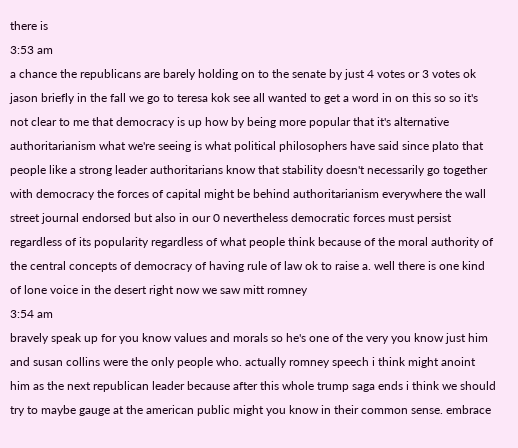there is
3:53 am
a chance the republicans are barely holding on to the senate by just 4 votes or 3 votes ok jason briefly in the fall we go to teresa kok see all wanted to get a word in on this so so it's not clear to me that democracy is up how by being more popular that it's alternative authoritarianism what we're seeing is what political philosophers have said since plato that people like a strong leader authoritarians know that stability doesn't necessarily go together with democracy the forces of capital might be behind authoritarianism everywhere the wall street journal endorsed but also in our 0 nevertheless democratic forces must persist regardless of its popularity regardless of what people think because of the moral authority of the central concepts of democracy of having rule of law ok to raise a. well there is one kind of lone voice in the desert right now we saw mitt romney
3:54 am
bravely speak up for you know values and morals so he's one of the very you know just him and susan collins were the only people who. actually romney speech i think might anoint him as the next republican leader because after this whole trump saga ends i think we should try to maybe gauge at the american public might you know in their common sense. embrace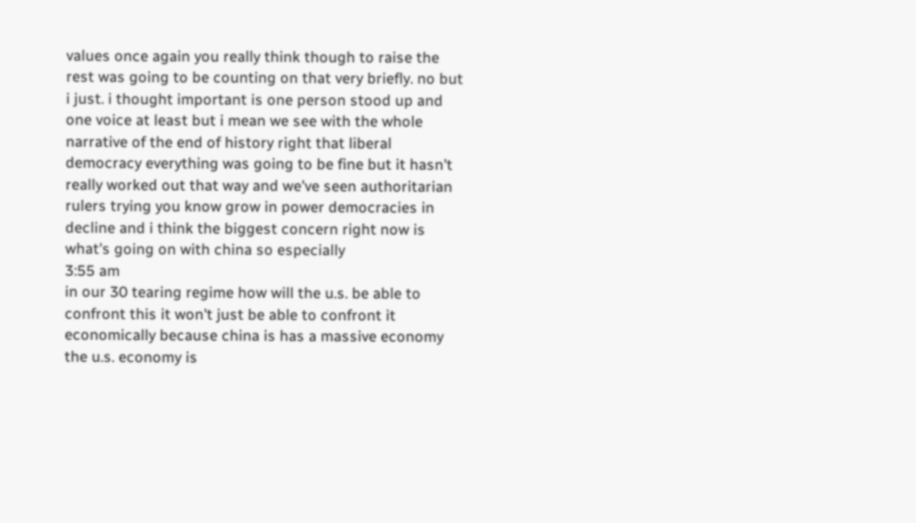values once again you really think though to raise the rest was going to be counting on that very briefly. no but i just. i thought important is one person stood up and one voice at least but i mean we see with the whole narrative of the end of history right that liberal democracy everything was going to be fine but it hasn't really worked out that way and we've seen authoritarian rulers trying you know grow in power democracies in decline and i think the biggest concern right now is what's going on with china so especially
3:55 am
in our 30 tearing regime how will the u.s. be able to confront this it won't just be able to confront it economically because china is has a massive economy the u.s. economy is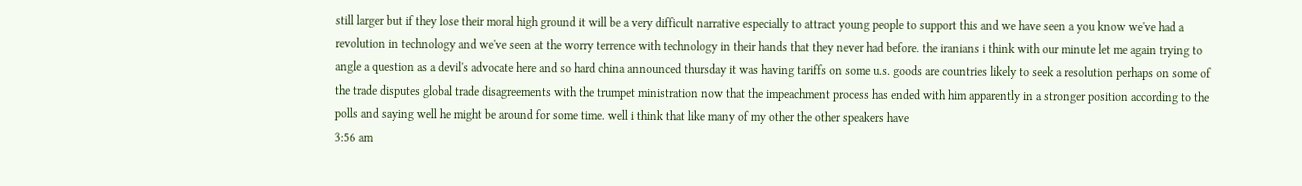still larger but if they lose their moral high ground it will be a very difficult narrative especially to attract young people to support this and we have seen a you know we've had a revolution in technology and we've seen at the worry terrence with technology in their hands that they never had before. the iranians i think with our minute let me again trying to angle a question as a devil's advocate here and so hard china announced thursday it was having tariffs on some u.s. goods are countries likely to seek a resolution perhaps on some of the trade disputes global trade disagreements with the trumpet ministration now that the impeachment process has ended with him apparently in a stronger position according to the polls and saying well he might be around for some time. well i think that like many of my other the other speakers have
3:56 am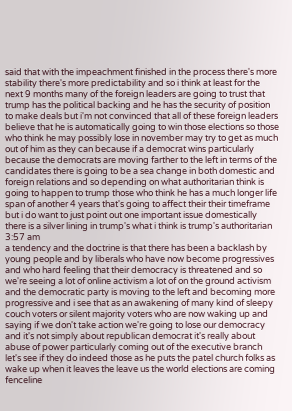said that with the impeachment finished in the process there's more stability there's more predictability and so i think at least for the next 9 months many of the foreign leaders are going to trust that trump has the political backing and he has the security of position to make deals but i'm not convinced that all of these foreign leaders believe that he is automatically going to win those elections so those who think he may possibly lose in november may try to get as much out of him as they can because if a democrat wins particularly because the democrats are moving farther to the left in terms of the candidates there is going to be a sea change in both domestic and foreign relations and so depending on what authoritarian think is going to happen to trump those who think he has a much longer life span of another 4 years that's going to affect their their timeframe but i do want to just point out one important issue domestically there is a silver lining in trump's what i think is trump's authoritarian
3:57 am
a tendency and the doctrine is that there has been a backlash by young people and by liberals who have now become progressives and who hard feeling that their democracy is threatened and so we're seeing a lot of online activism a lot of on the ground activism and the democratic party is moving to the left and becoming more progressive and i see that as an awakening of many kind of sleepy couch voters or silent majority voters who are now waking up and saying if we don't take action we're going to lose our democracy and it's not simply about republican democrat it's really about abuse of power particularly coming out of the executive branch let's see if they do indeed those as he puts the patel church folks as wake up when it leaves the leave us the world elections are coming fenceline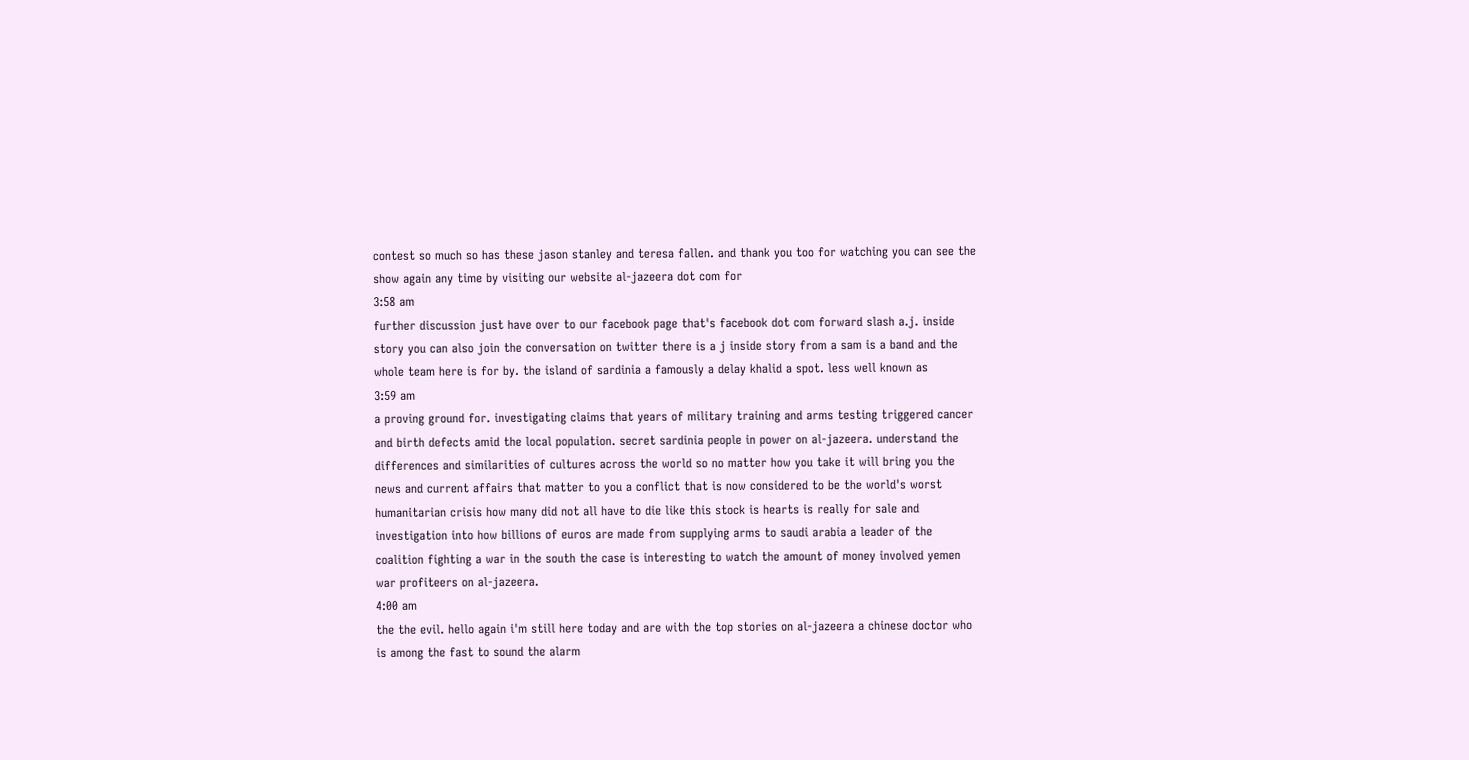contest so much so has these jason stanley and teresa fallen. and thank you too for watching you can see the show again any time by visiting our website al-jazeera dot com for
3:58 am
further discussion just have over to our facebook page that's facebook dot com forward slash a.j. inside story you can also join the conversation on twitter there is a j inside story from a sam is a band and the whole team here is for by. the island of sardinia a famously a delay khalid a spot. less well known as
3:59 am
a proving ground for. investigating claims that years of military training and arms testing triggered cancer and birth defects amid the local population. secret sardinia people in power on al-jazeera. understand the differences and similarities of cultures across the world so no matter how you take it will bring you the news and current affairs that matter to you a conflict that is now considered to be the world's worst humanitarian crisis how many did not all have to die like this stock is hearts is really for sale and investigation into how billions of euros are made from supplying arms to saudi arabia a leader of the coalition fighting a war in the south the case is interesting to watch the amount of money involved yemen war profiteers on al-jazeera.
4:00 am
the the evil. hello again i'm still here today and are with the top stories on al-jazeera a chinese doctor who is among the fast to sound the alarm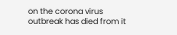on the corona virus outbreak has died from it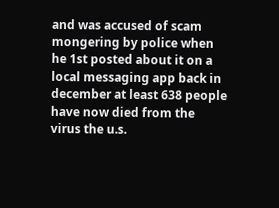and was accused of scam mongering by police when he 1st posted about it on a local messaging app back in december at least 638 people have now died from the virus the u.s.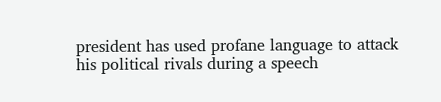president has used profane language to attack his political rivals during a speech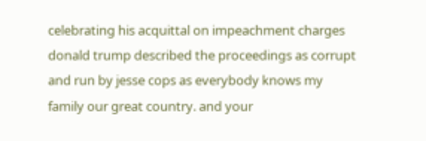celebrating his acquittal on impeachment charges donald trump described the proceedings as corrupt and run by jesse cops as everybody knows my family our great country. and your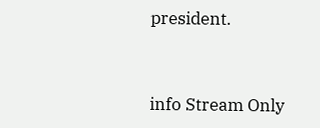president.


info Stream Only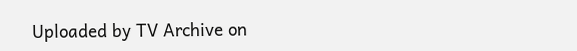Uploaded by TV Archive on